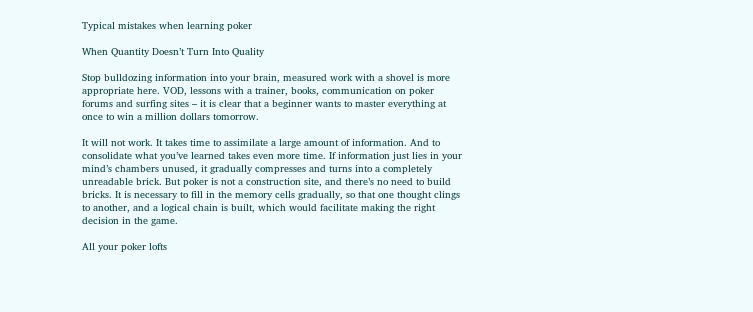Typical mistakes when learning poker

When Quantity Doesn’t Turn Into Quality

Stop bulldozing information into your brain, measured work with a shovel is more appropriate here. VOD, lessons with a trainer, books, communication on poker forums and surfing sites – it is clear that a beginner wants to master everything at once to win a million dollars tomorrow.

It will not work. It takes time to assimilate a large amount of information. And to consolidate what you’ve learned takes even more time. If information just lies in your mind’s chambers unused, it gradually compresses and turns into a completely unreadable brick. But poker is not a construction site, and there’s no need to build bricks. It is necessary to fill in the memory cells gradually, so that one thought clings to another, and a logical chain is built, which would facilitate making the right decision in the game.

All your poker lofts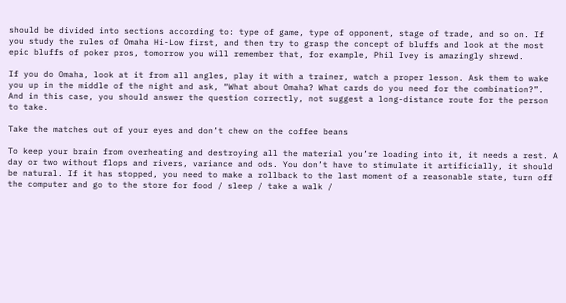should be divided into sections according to: type of game, type of opponent, stage of trade, and so on. If you study the rules of Omaha Hi-Low first, and then try to grasp the concept of bluffs and look at the most epic bluffs of poker pros, tomorrow you will remember that, for example, Phil Ivey is amazingly shrewd.

If you do Omaha, look at it from all angles, play it with a trainer, watch a proper lesson. Ask them to wake you up in the middle of the night and ask, “What about Omaha? What cards do you need for the combination?”. And in this case, you should answer the question correctly, not suggest a long-distance route for the person to take.

Take the matches out of your eyes and don’t chew on the coffee beans

To keep your brain from overheating and destroying all the material you’re loading into it, it needs a rest. A day or two without flops and rivers, variance and ods. You don’t have to stimulate it artificially, it should be natural. If it has stopped, you need to make a rollback to the last moment of a reasonable state, turn off the computer and go to the store for food / sleep / take a walk /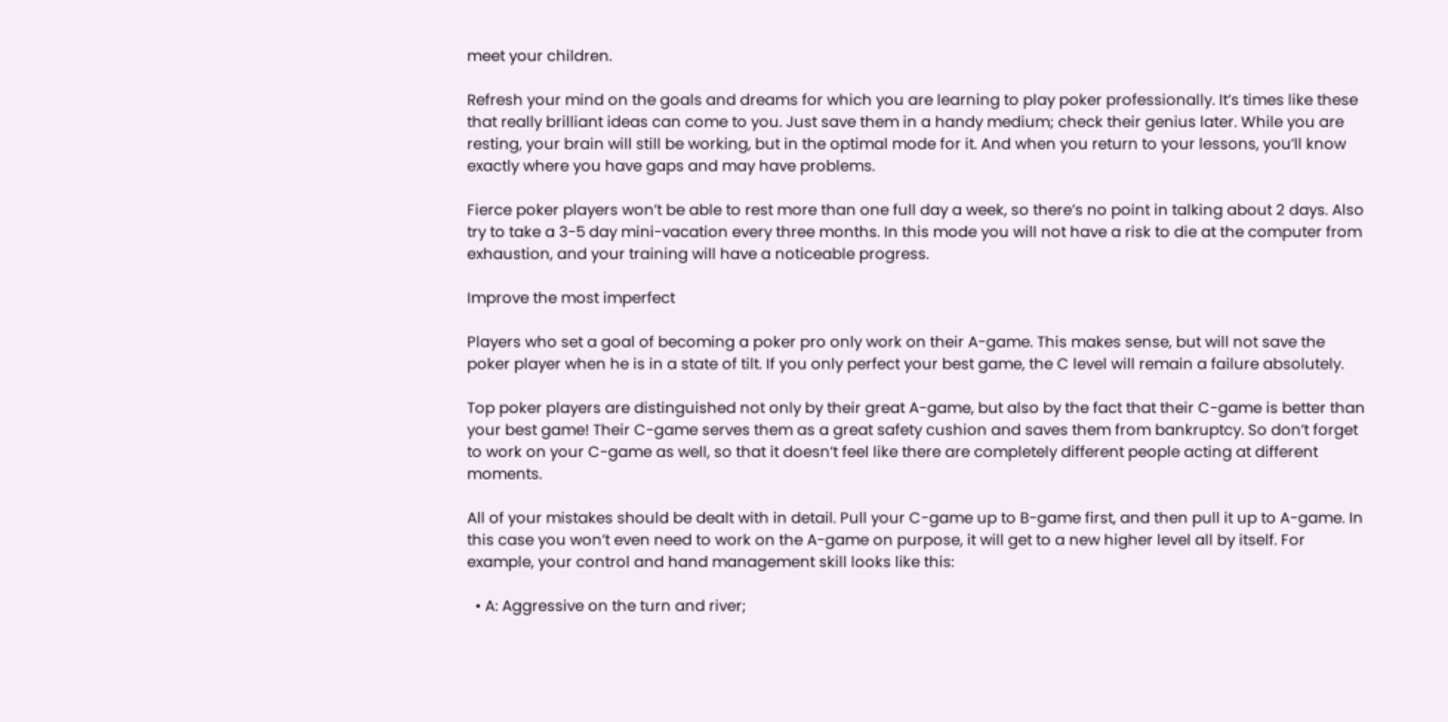meet your children.

Refresh your mind on the goals and dreams for which you are learning to play poker professionally. It’s times like these that really brilliant ideas can come to you. Just save them in a handy medium; check their genius later. While you are resting, your brain will still be working, but in the optimal mode for it. And when you return to your lessons, you’ll know exactly where you have gaps and may have problems.

Fierce poker players won’t be able to rest more than one full day a week, so there’s no point in talking about 2 days. Also try to take a 3-5 day mini-vacation every three months. In this mode you will not have a risk to die at the computer from exhaustion, and your training will have a noticeable progress.

Improve the most imperfect

Players who set a goal of becoming a poker pro only work on their A-game. This makes sense, but will not save the poker player when he is in a state of tilt. If you only perfect your best game, the C level will remain a failure absolutely.

Top poker players are distinguished not only by their great A-game, but also by the fact that their C-game is better than your best game! Their C-game serves them as a great safety cushion and saves them from bankruptcy. So don’t forget to work on your C-game as well, so that it doesn’t feel like there are completely different people acting at different moments.

All of your mistakes should be dealt with in detail. Pull your C-game up to B-game first, and then pull it up to A-game. In this case you won’t even need to work on the A-game on purpose, it will get to a new higher level all by itself. For example, your control and hand management skill looks like this:

  • A: Aggressive on the turn and river;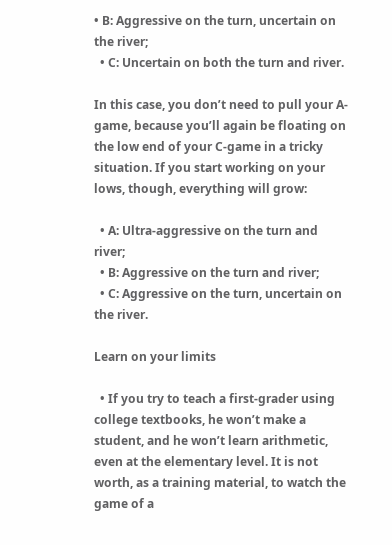• B: Aggressive on the turn, uncertain on the river;
  • C: Uncertain on both the turn and river.

In this case, you don’t need to pull your A-game, because you’ll again be floating on the low end of your C-game in a tricky situation. If you start working on your lows, though, everything will grow:

  • A: Ultra-aggressive on the turn and river;
  • B: Aggressive on the turn and river;
  • C: Aggressive on the turn, uncertain on the river.

Learn on your limits

  • If you try to teach a first-grader using college textbooks, he won’t make a student, and he won’t learn arithmetic, even at the elementary level. It is not worth, as a training material, to watch the game of a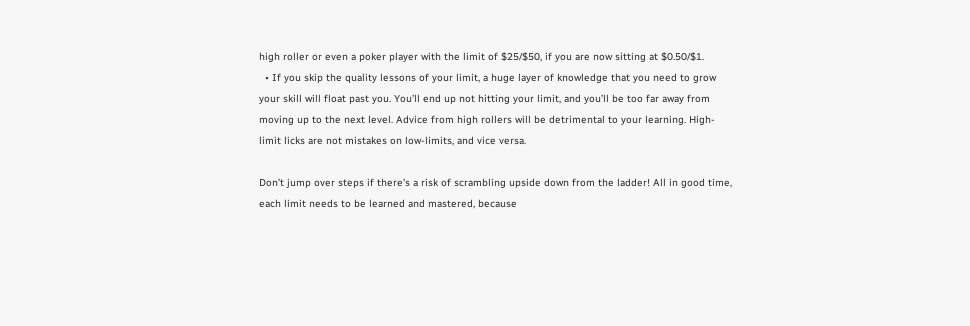high roller or even a poker player with the limit of $25/$50, if you are now sitting at $0.50/$1.
  • If you skip the quality lessons of your limit, a huge layer of knowledge that you need to grow your skill will float past you. You’ll end up not hitting your limit, and you’ll be too far away from moving up to the next level. Advice from high rollers will be detrimental to your learning. High-limit licks are not mistakes on low-limits, and vice versa.

Don’t jump over steps if there’s a risk of scrambling upside down from the ladder! All in good time, each limit needs to be learned and mastered, because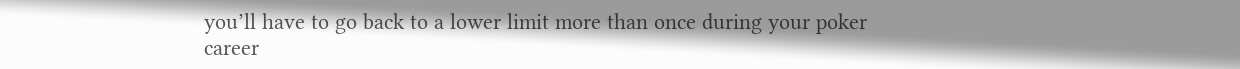you’ll have to go back to a lower limit more than once during your poker career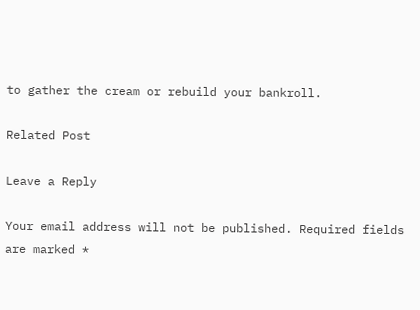to gather the cream or rebuild your bankroll.

Related Post

Leave a Reply

Your email address will not be published. Required fields are marked *